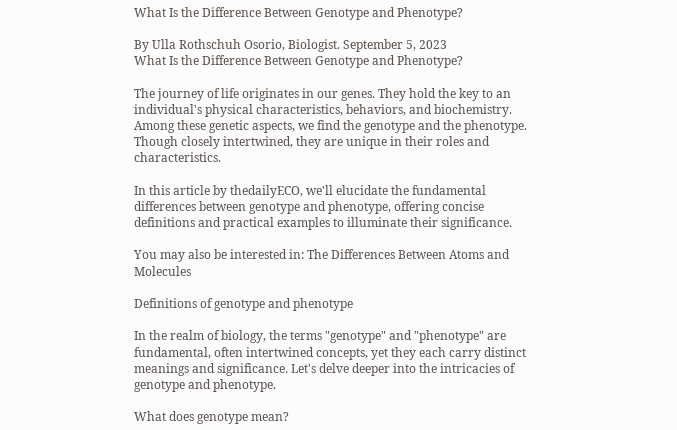What Is the Difference Between Genotype and Phenotype?

By Ulla Rothschuh Osorio, Biologist. September 5, 2023
What Is the Difference Between Genotype and Phenotype?

The journey of life originates in our genes. They hold the key to an individual's physical characteristics, behaviors, and biochemistry. Among these genetic aspects, we find the genotype and the phenotype. Though closely intertwined, they are unique in their roles and characteristics.

In this article by thedailyECO, we'll elucidate the fundamental differences between genotype and phenotype, offering concise definitions and practical examples to illuminate their significance.

You may also be interested in: The Differences Between Atoms and Molecules

Definitions of genotype and phenotype

In the realm of biology, the terms "genotype" and "phenotype" are fundamental, often intertwined concepts, yet they each carry distinct meanings and significance. Let's delve deeper into the intricacies of genotype and phenotype.

What does genotype mean?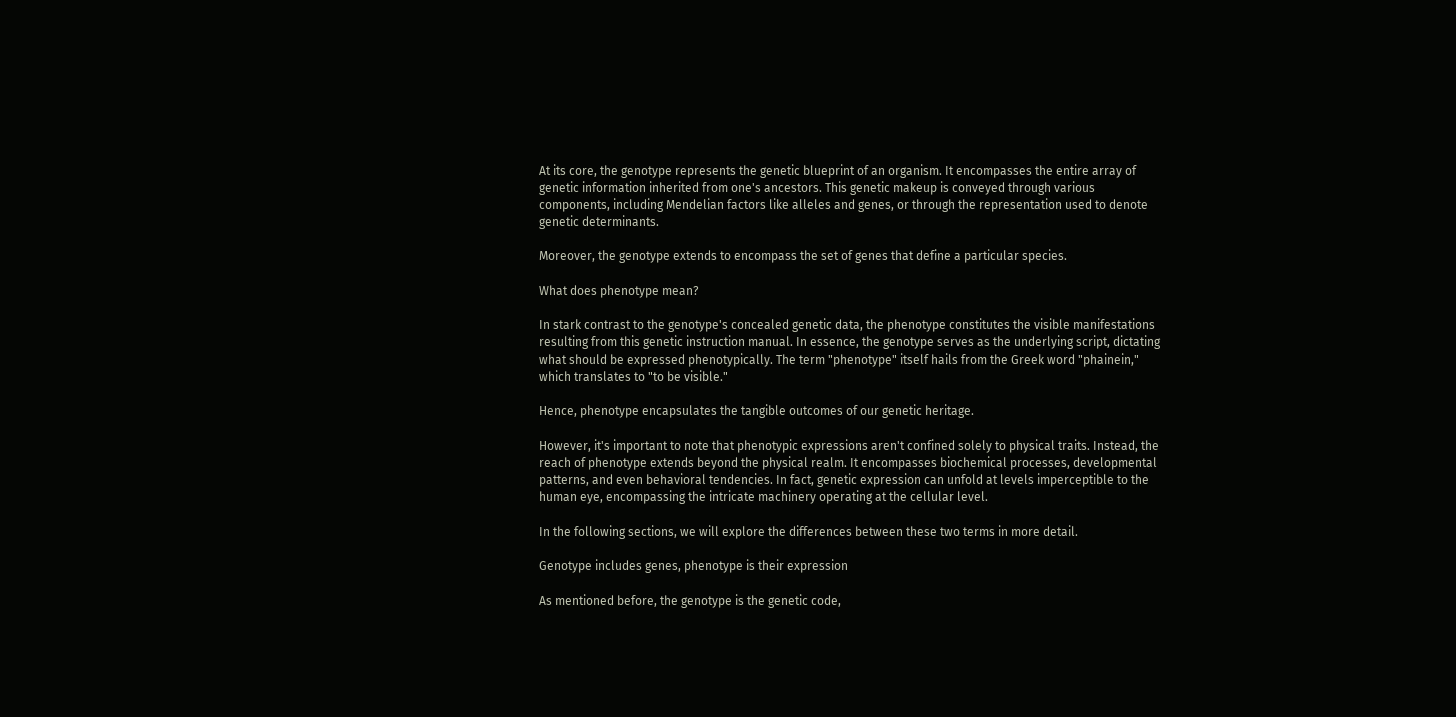At its core, the genotype represents the genetic blueprint of an organism. It encompasses the entire array of genetic information inherited from one's ancestors. This genetic makeup is conveyed through various components, including Mendelian factors like alleles and genes, or through the representation used to denote genetic determinants.

Moreover, the genotype extends to encompass the set of genes that define a particular species.

What does phenotype mean?

In stark contrast to the genotype's concealed genetic data, the phenotype constitutes the visible manifestations resulting from this genetic instruction manual. In essence, the genotype serves as the underlying script, dictating what should be expressed phenotypically. The term "phenotype" itself hails from the Greek word "phainein," which translates to "to be visible."

Hence, phenotype encapsulates the tangible outcomes of our genetic heritage.

However, it's important to note that phenotypic expressions aren't confined solely to physical traits. Instead, the reach of phenotype extends beyond the physical realm. It encompasses biochemical processes, developmental patterns, and even behavioral tendencies. In fact, genetic expression can unfold at levels imperceptible to the human eye, encompassing the intricate machinery operating at the cellular level.

In the following sections, we will explore the differences between these two terms in more detail.

Genotype includes genes, phenotype is their expression

As mentioned before, the genotype is the genetic code,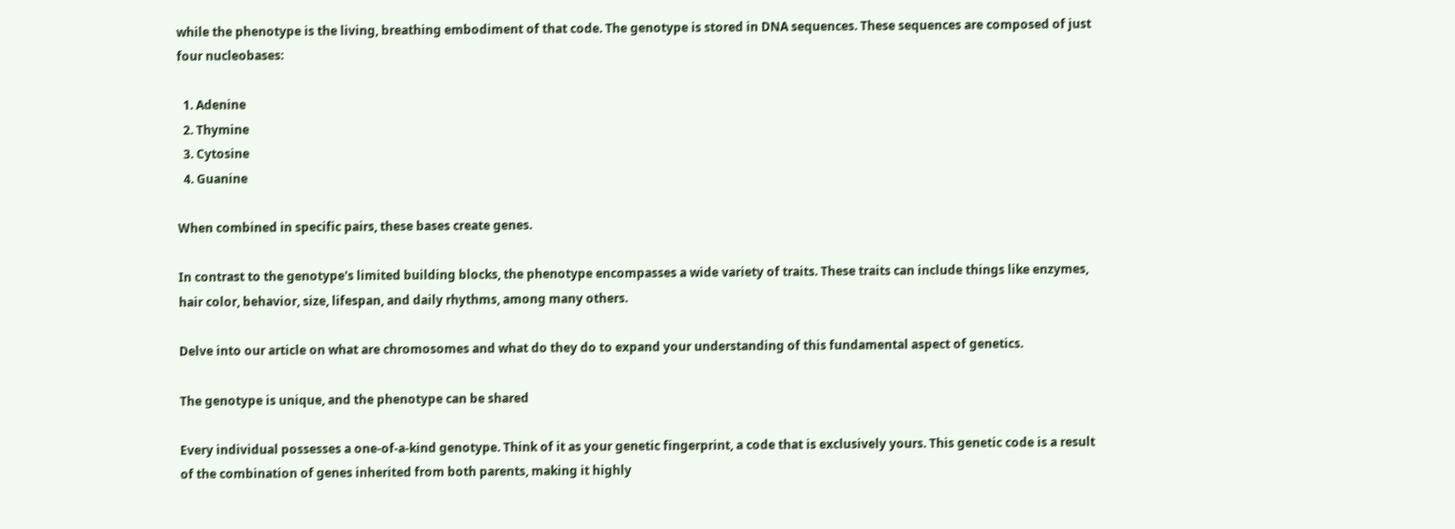while the phenotype is the living, breathing embodiment of that code. The genotype is stored in DNA sequences. These sequences are composed of just four nucleobases:

  1. Adenine
  2. Thymine
  3. Cytosine
  4. Guanine

When combined in specific pairs, these bases create genes.

In contrast to the genotype's limited building blocks, the phenotype encompasses a wide variety of traits. These traits can include things like enzymes, hair color, behavior, size, lifespan, and daily rhythms, among many others.

Delve into our article on what are chromosomes and what do they do to expand your understanding of this fundamental aspect of genetics.

The genotype is unique, and the phenotype can be shared

Every individual possesses a one-of-a-kind genotype. Think of it as your genetic fingerprint, a code that is exclusively yours. This genetic code is a result of the combination of genes inherited from both parents, making it highly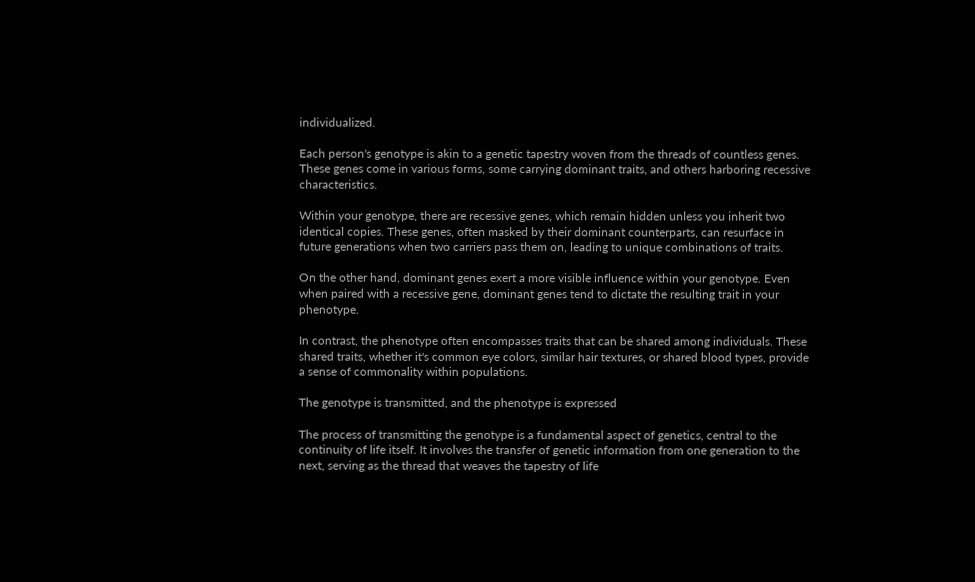individualized.

Each person's genotype is akin to a genetic tapestry woven from the threads of countless genes. These genes come in various forms, some carrying dominant traits, and others harboring recessive characteristics.

Within your genotype, there are recessive genes, which remain hidden unless you inherit two identical copies. These genes, often masked by their dominant counterparts, can resurface in future generations when two carriers pass them on, leading to unique combinations of traits.

On the other hand, dominant genes exert a more visible influence within your genotype. Even when paired with a recessive gene, dominant genes tend to dictate the resulting trait in your phenotype.

In contrast, the phenotype often encompasses traits that can be shared among individuals. These shared traits, whether it's common eye colors, similar hair textures, or shared blood types, provide a sense of commonality within populations.

The genotype is transmitted, and the phenotype is expressed

The process of transmitting the genotype is a fundamental aspect of genetics, central to the continuity of life itself. It involves the transfer of genetic information from one generation to the next, serving as the thread that weaves the tapestry of life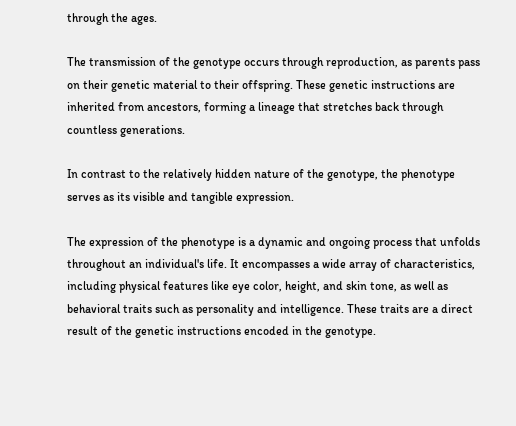through the ages.

The transmission of the genotype occurs through reproduction, as parents pass on their genetic material to their offspring. These genetic instructions are inherited from ancestors, forming a lineage that stretches back through countless generations.

In contrast to the relatively hidden nature of the genotype, the phenotype serves as its visible and tangible expression.

The expression of the phenotype is a dynamic and ongoing process that unfolds throughout an individual's life. It encompasses a wide array of characteristics, including physical features like eye color, height, and skin tone, as well as behavioral traits such as personality and intelligence. These traits are a direct result of the genetic instructions encoded in the genotype.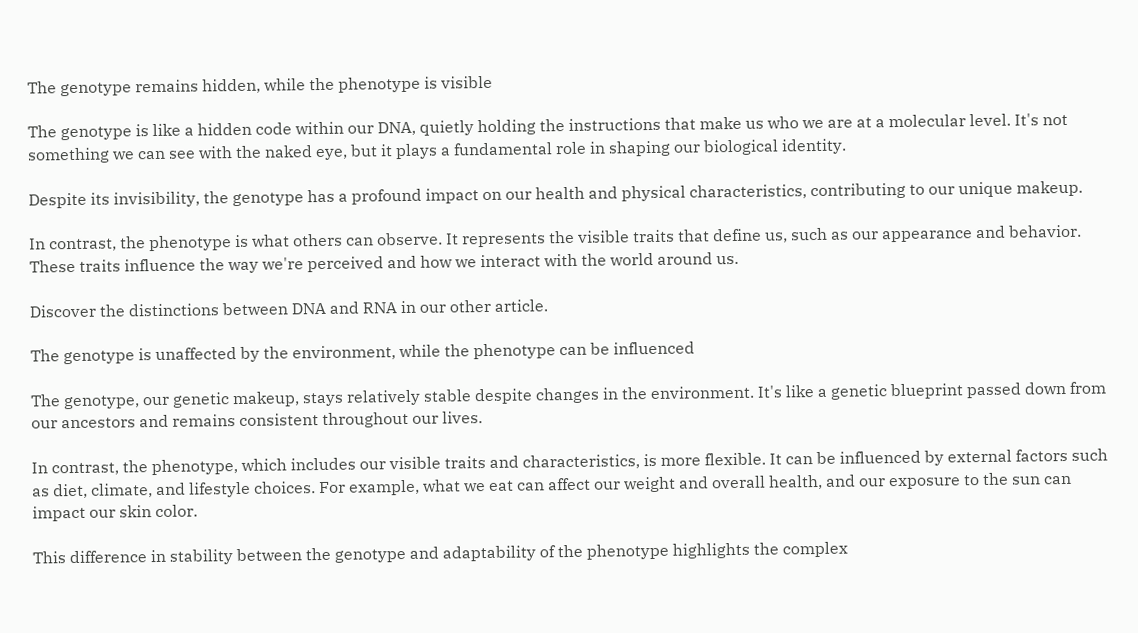The genotype remains hidden, while the phenotype is visible

The genotype is like a hidden code within our DNA, quietly holding the instructions that make us who we are at a molecular level. It's not something we can see with the naked eye, but it plays a fundamental role in shaping our biological identity.

Despite its invisibility, the genotype has a profound impact on our health and physical characteristics, contributing to our unique makeup.

In contrast, the phenotype is what others can observe. It represents the visible traits that define us, such as our appearance and behavior. These traits influence the way we're perceived and how we interact with the world around us.

Discover the distinctions between DNA and RNA in our other article.

The genotype is unaffected by the environment, while the phenotype can be influenced

The genotype, our genetic makeup, stays relatively stable despite changes in the environment. It's like a genetic blueprint passed down from our ancestors and remains consistent throughout our lives.

In contrast, the phenotype, which includes our visible traits and characteristics, is more flexible. It can be influenced by external factors such as diet, climate, and lifestyle choices. For example, what we eat can affect our weight and overall health, and our exposure to the sun can impact our skin color.

This difference in stability between the genotype and adaptability of the phenotype highlights the complex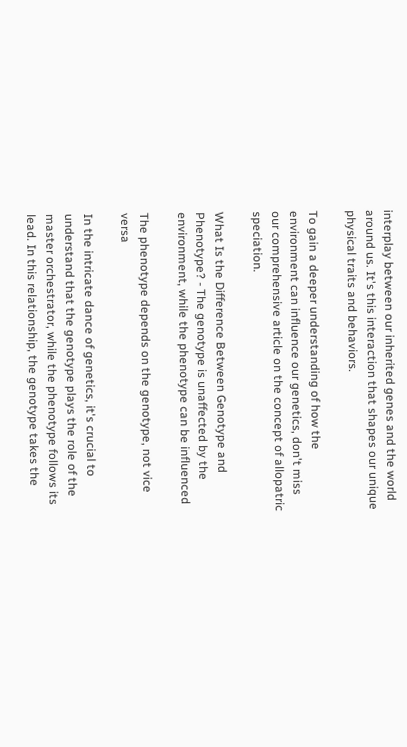interplay between our inherited genes and the world around us. It's this interaction that shapes our unique physical traits and behaviors.

To gain a deeper understanding of how the environment can influence our genetics, don't miss our comprehensive article on the concept of allopatric speciation.

What Is the Difference Between Genotype and Phenotype? - The genotype is unaffected by the environment, while the phenotype can be influenced

The phenotype depends on the genotype, not vice versa

In the intricate dance of genetics, it's crucial to understand that the genotype plays the role of the master orchestrator, while the phenotype follows its lead. In this relationship, the genotype takes the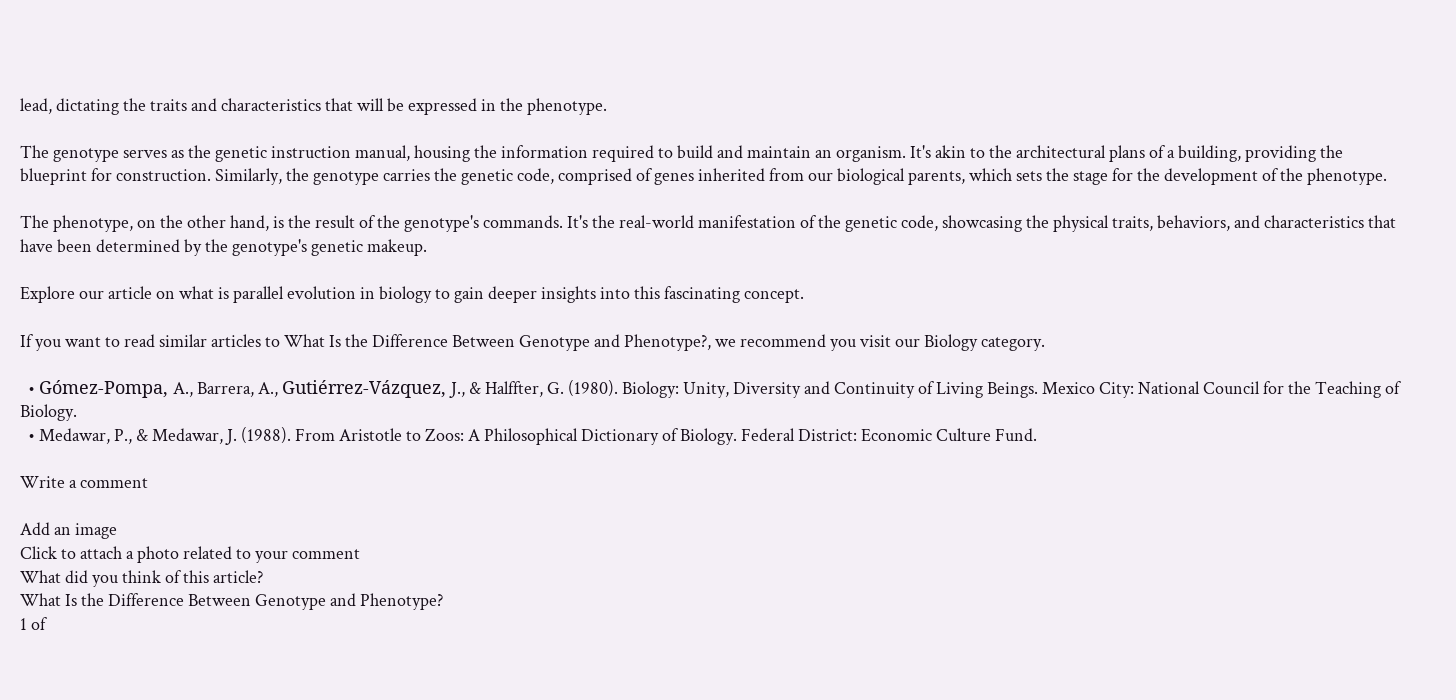lead, dictating the traits and characteristics that will be expressed in the phenotype.

The genotype serves as the genetic instruction manual, housing the information required to build and maintain an organism. It's akin to the architectural plans of a building, providing the blueprint for construction. Similarly, the genotype carries the genetic code, comprised of genes inherited from our biological parents, which sets the stage for the development of the phenotype.

The phenotype, on the other hand, is the result of the genotype's commands. It's the real-world manifestation of the genetic code, showcasing the physical traits, behaviors, and characteristics that have been determined by the genotype's genetic makeup.

Explore our article on what is parallel evolution in biology to gain deeper insights into this fascinating concept.

If you want to read similar articles to What Is the Difference Between Genotype and Phenotype?, we recommend you visit our Biology category.

  • Gómez-Pompa, A., Barrera, A., Gutiérrez-Vázquez, J., & Halffter, G. (1980). Biology: Unity, Diversity and Continuity of Living Beings. Mexico City: National Council for the Teaching of Biology.
  • Medawar, P., & Medawar, J. (1988). From Aristotle to Zoos: A Philosophical Dictionary of Biology. Federal District: Economic Culture Fund.

Write a comment

Add an image
Click to attach a photo related to your comment
What did you think of this article?
What Is the Difference Between Genotype and Phenotype?
1 of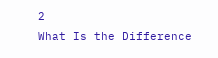2
What Is the Difference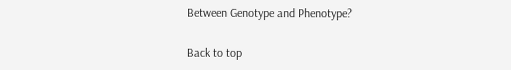Between Genotype and Phenotype?

Back to top